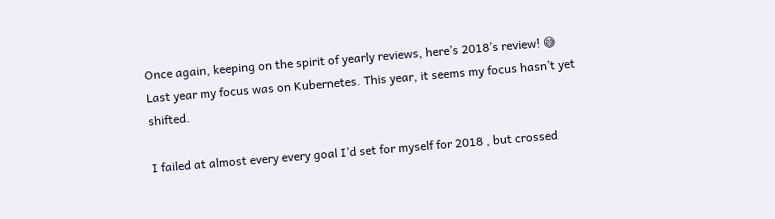Once again, keeping on the spirit of yearly reviews, here’s 2018’s review! 😅 Last year my focus was on Kubernetes. This year, it seems my focus hasn’t yet shifted.

I failed at almost every every goal I’d set for myself for 2018 , but crossed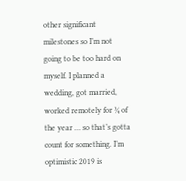other significant milestones so I’m not going to be too hard on myself. I planned a wedding, got married, worked remotely for ¾ of the year … so that’s gotta count for something. I’m optimistic 2019 is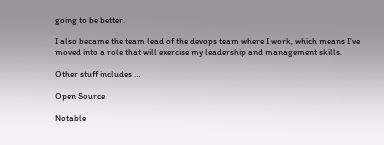going to be better.

I also became the team lead of the devops team where I work, which means I’ve moved into a role that will exercise my leadership and management skills.

Other stuff includes …

Open Source

Notable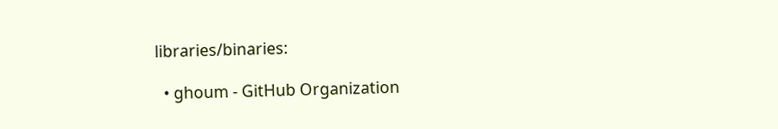libraries/binaries:

  • ghoum - GitHub Organization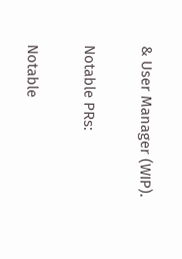& User Manager (WIP).

Notable PRs:

Notable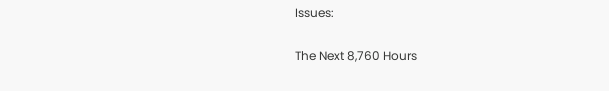Issues:

The Next 8,760 Hours